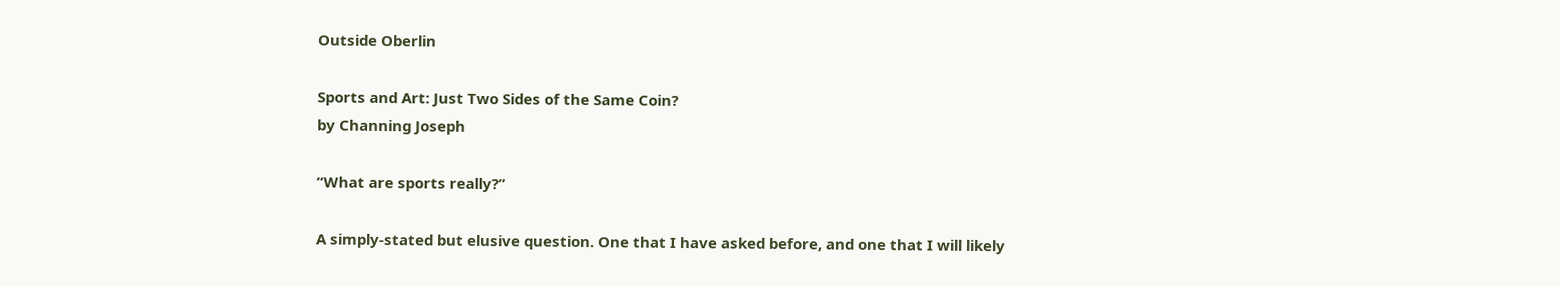Outside Oberlin

Sports and Art: Just Two Sides of the Same Coin?
by Channing Joseph

“What are sports really?”

A simply-stated but elusive question. One that I have asked before, and one that I will likely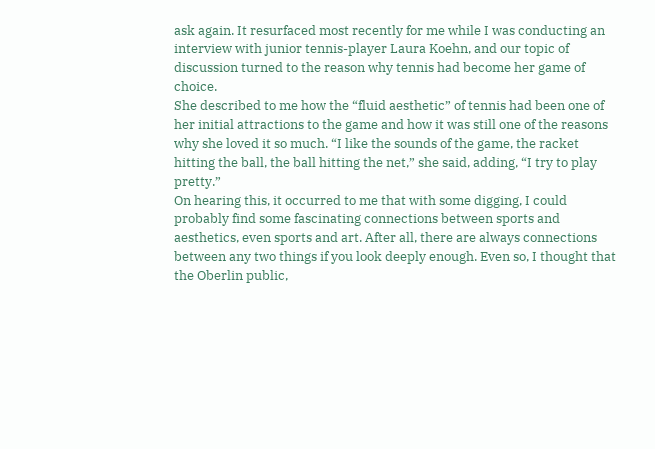ask again. It resurfaced most recently for me while I was conducting an interview with junior tennis-player Laura Koehn, and our topic of discussion turned to the reason why tennis had become her game of choice.
She described to me how the “fluid aesthetic” of tennis had been one of her initial attractions to the game and how it was still one of the reasons why she loved it so much. “I like the sounds of the game, the racket hitting the ball, the ball hitting the net,” she said, adding, “I try to play pretty.”
On hearing this, it occurred to me that with some digging, I could probably find some fascinating connections between sports and aesthetics, even sports and art. After all, there are always connections between any two things if you look deeply enough. Even so, I thought that the Oberlin public,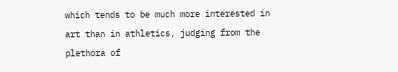which tends to be much more interested in art than in athletics, judging from the plethora of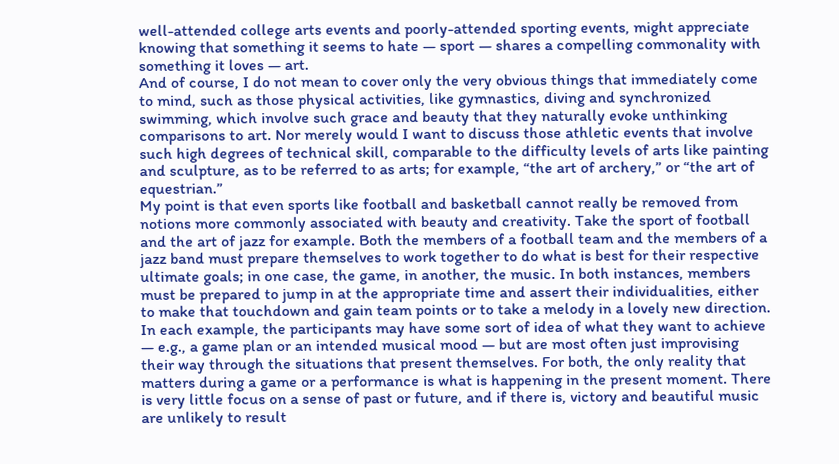well-attended college arts events and poorly-attended sporting events, might appreciate knowing that something it seems to hate — sport — shares a compelling commonality with something it loves — art.
And of course, I do not mean to cover only the very obvious things that immediately come to mind, such as those physical activities, like gymnastics, diving and synchronized swimming, which involve such grace and beauty that they naturally evoke unthinking comparisons to art. Nor merely would I want to discuss those athletic events that involve such high degrees of technical skill, comparable to the difficulty levels of arts like painting and sculpture, as to be referred to as arts; for example, “the art of archery,” or “the art of equestrian.”
My point is that even sports like football and basketball cannot really be removed from notions more commonly associated with beauty and creativity. Take the sport of football and the art of jazz for example. Both the members of a football team and the members of a jazz band must prepare themselves to work together to do what is best for their respective ultimate goals; in one case, the game, in another, the music. In both instances, members must be prepared to jump in at the appropriate time and assert their individualities, either to make that touchdown and gain team points or to take a melody in a lovely new direction. In each example, the participants may have some sort of idea of what they want to achieve — e.g., a game plan or an intended musical mood — but are most often just improvising their way through the situations that present themselves. For both, the only reality that matters during a game or a performance is what is happening in the present moment. There is very little focus on a sense of past or future, and if there is, victory and beautiful music are unlikely to result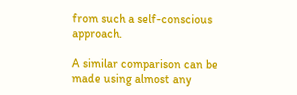from such a self-conscious approach.

A similar comparison can be made using almost any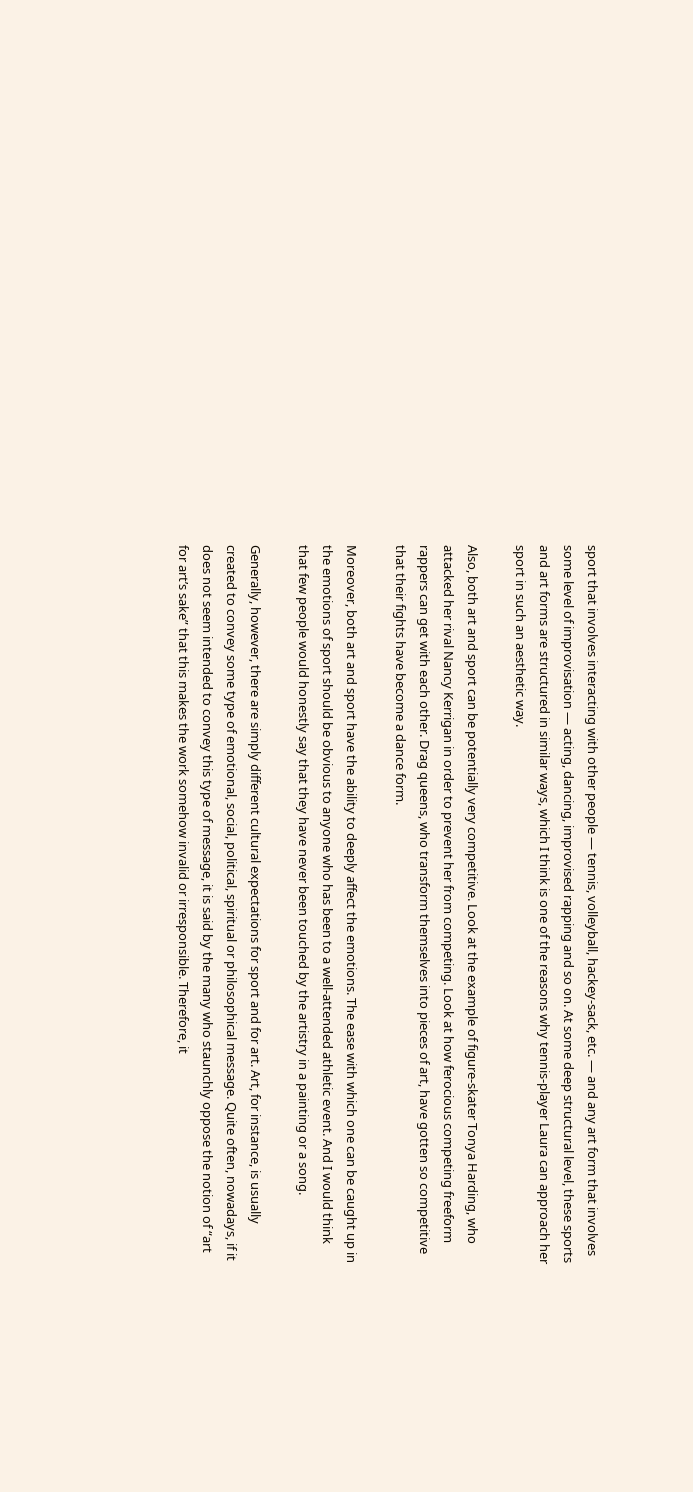sport that involves interacting with other people — tennis, volleyball, hackey-sack, etc. — and any art form that involves some level of improvisation — acting, dancing, improvised rapping and so on. At some deep structural level, these sports and art forms are structured in similar ways, which I think is one of the reasons why tennis-player Laura can approach her sport in such an aesthetic way.

Also, both art and sport can be potentially very competitive. Look at the example of figure-skater Tonya Harding, who attacked her rival Nancy Kerrigan in order to prevent her from competing. Look at how ferocious competing freeform rappers can get with each other. Drag queens, who transform themselves into pieces of art, have gotten so competitive that their fights have become a dance form.

Moreover, both art and sport have the ability to deeply affect the emotions. The ease with which one can be caught up in the emotions of sport should be obvious to anyone who has been to a well-attended athletic event. And I would think that few people would honestly say that they have never been touched by the artistry in a painting or a song.

Generally, however, there are simply different cultural expectations for sport and for art. Art, for instance, is usually created to convey some type of emotional, social, political, spiritual or philosophical message. Quite often, nowadays, if it does not seem intended to convey this type of message, it is said by the many who staunchly oppose the notion of “art for art’s sake” that this makes the work somehow invalid or irresponsible. Therefore, it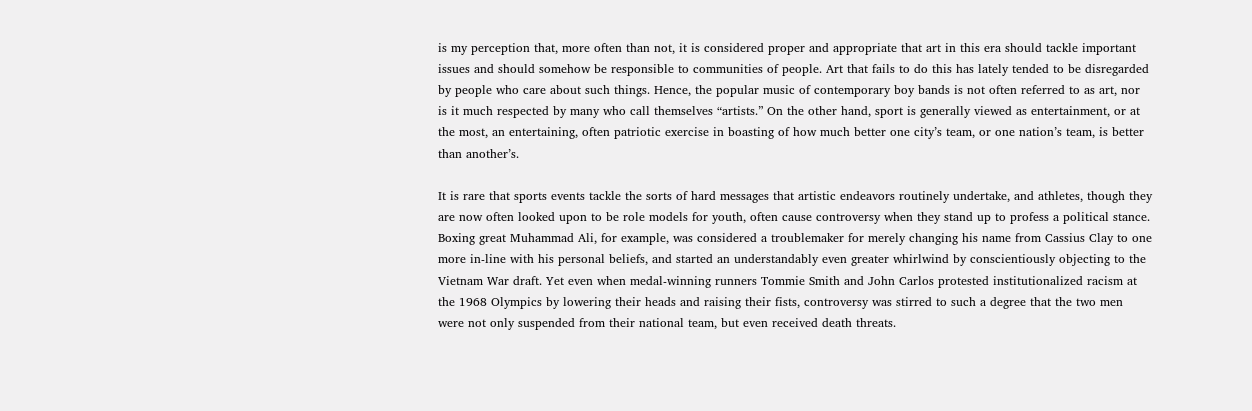is my perception that, more often than not, it is considered proper and appropriate that art in this era should tackle important issues and should somehow be responsible to communities of people. Art that fails to do this has lately tended to be disregarded by people who care about such things. Hence, the popular music of contemporary boy bands is not often referred to as art, nor is it much respected by many who call themselves “artists.” On the other hand, sport is generally viewed as entertainment, or at the most, an entertaining, often patriotic exercise in boasting of how much better one city’s team, or one nation’s team, is better than another’s.

It is rare that sports events tackle the sorts of hard messages that artistic endeavors routinely undertake, and athletes, though they are now often looked upon to be role models for youth, often cause controversy when they stand up to profess a political stance. Boxing great Muhammad Ali, for example, was considered a troublemaker for merely changing his name from Cassius Clay to one more in-line with his personal beliefs, and started an understandably even greater whirlwind by conscientiously objecting to the Vietnam War draft. Yet even when medal-winning runners Tommie Smith and John Carlos protested institutionalized racism at the 1968 Olympics by lowering their heads and raising their fists, controversy was stirred to such a degree that the two men were not only suspended from their national team, but even received death threats.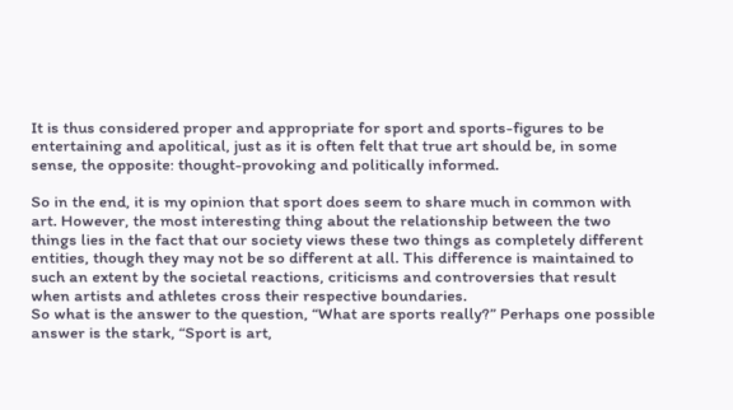It is thus considered proper and appropriate for sport and sports-figures to be entertaining and apolitical, just as it is often felt that true art should be, in some sense, the opposite: thought-provoking and politically informed.

So in the end, it is my opinion that sport does seem to share much in common with art. However, the most interesting thing about the relationship between the two things lies in the fact that our society views these two things as completely different entities, though they may not be so different at all. This difference is maintained to such an extent by the societal reactions, criticisms and controversies that result when artists and athletes cross their respective boundaries.
So what is the answer to the question, “What are sports really?” Perhaps one possible answer is the stark, “Sport is art,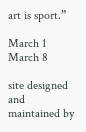art is sport.”

March 1
March 8

site designed and maintained by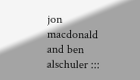jon macdonald and ben alschuler :::